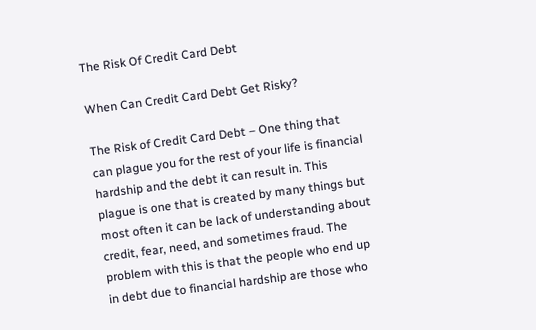The Risk Of Credit Card Debt

When Can Credit Card Debt Get Risky?

The Risk of Credit Card Debt – One thing that can plague you for the rest of your life is financial hardship and the debt it can result in. This plague is one that is created by many things but most often it can be lack of understanding about credit, fear, need, and sometimes fraud. The problem with this is that the people who end up in debt due to financial hardship are those who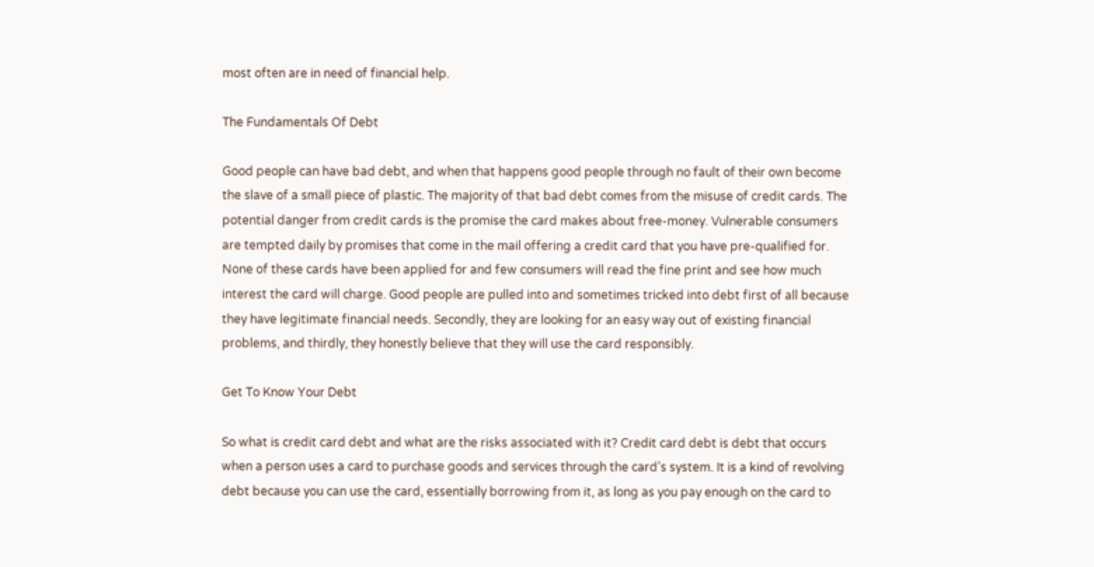most often are in need of financial help.

The Fundamentals Of Debt

Good people can have bad debt, and when that happens good people through no fault of their own become the slave of a small piece of plastic. The majority of that bad debt comes from the misuse of credit cards. The potential danger from credit cards is the promise the card makes about free-money. Vulnerable consumers are tempted daily by promises that come in the mail offering a credit card that you have pre-qualified for. None of these cards have been applied for and few consumers will read the fine print and see how much interest the card will charge. Good people are pulled into and sometimes tricked into debt first of all because they have legitimate financial needs. Secondly, they are looking for an easy way out of existing financial problems, and thirdly, they honestly believe that they will use the card responsibly.

Get To Know Your Debt

So what is credit card debt and what are the risks associated with it? Credit card debt is debt that occurs when a person uses a card to purchase goods and services through the card’s system. It is a kind of revolving debt because you can use the card, essentially borrowing from it, as long as you pay enough on the card to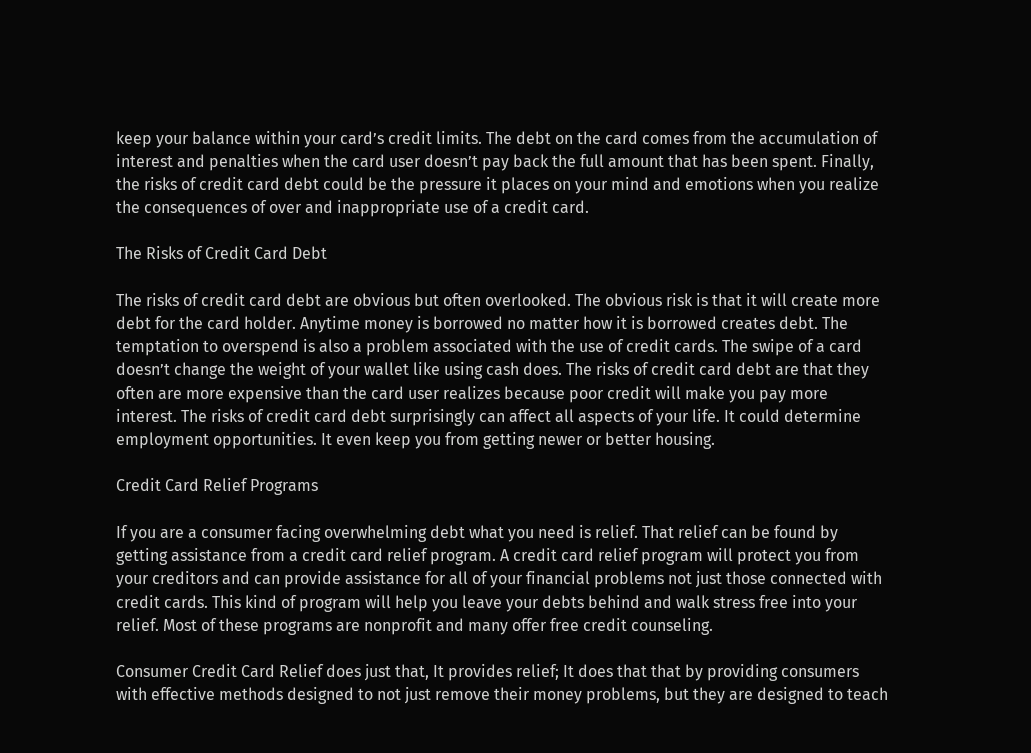keep your balance within your card’s credit limits. The debt on the card comes from the accumulation of interest and penalties when the card user doesn’t pay back the full amount that has been spent. Finally, the risks of credit card debt could be the pressure it places on your mind and emotions when you realize the consequences of over and inappropriate use of a credit card.

The Risks of Credit Card Debt

The risks of credit card debt are obvious but often overlooked. The obvious risk is that it will create more debt for the card holder. Anytime money is borrowed no matter how it is borrowed creates debt. The temptation to overspend is also a problem associated with the use of credit cards. The swipe of a card doesn’t change the weight of your wallet like using cash does. The risks of credit card debt are that they often are more expensive than the card user realizes because poor credit will make you pay more interest. The risks of credit card debt surprisingly can affect all aspects of your life. It could determine employment opportunities. It even keep you from getting newer or better housing.

Credit Card Relief Programs

If you are a consumer facing overwhelming debt what you need is relief. That relief can be found by getting assistance from a credit card relief program. A credit card relief program will protect you from your creditors and can provide assistance for all of your financial problems not just those connected with credit cards. This kind of program will help you leave your debts behind and walk stress free into your relief. Most of these programs are nonprofit and many offer free credit counseling.

Consumer Credit Card Relief does just that, It provides relief; It does that that by providing consumers with effective methods designed to not just remove their money problems, but they are designed to teach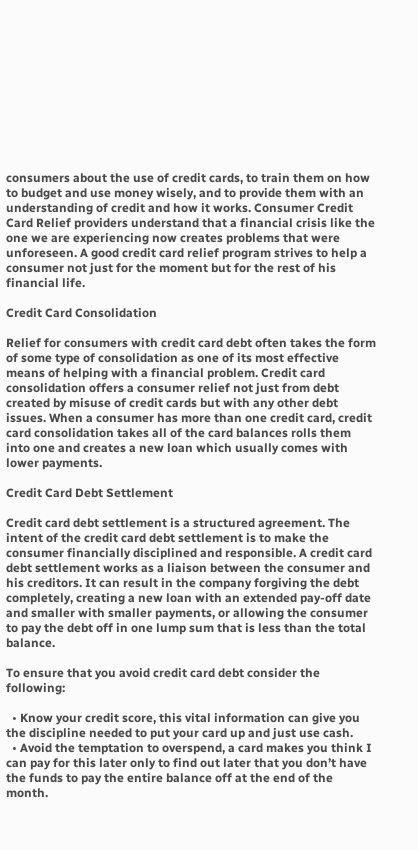consumers about the use of credit cards, to train them on how to budget and use money wisely, and to provide them with an understanding of credit and how it works. Consumer Credit Card Relief providers understand that a financial crisis like the one we are experiencing now creates problems that were unforeseen. A good credit card relief program strives to help a consumer not just for the moment but for the rest of his financial life.

Credit Card Consolidation

Relief for consumers with credit card debt often takes the form of some type of consolidation as one of its most effective means of helping with a financial problem. Credit card consolidation offers a consumer relief not just from debt created by misuse of credit cards but with any other debt issues. When a consumer has more than one credit card, credit card consolidation takes all of the card balances rolls them into one and creates a new loan which usually comes with lower payments.

Credit Card Debt Settlement

Credit card debt settlement is a structured agreement. The intent of the credit card debt settlement is to make the consumer financially disciplined and responsible. A credit card debt settlement works as a liaison between the consumer and his creditors. It can result in the company forgiving the debt completely, creating a new loan with an extended pay-off date and smaller with smaller payments, or allowing the consumer to pay the debt off in one lump sum that is less than the total balance.

To ensure that you avoid credit card debt consider the following:

  • Know your credit score, this vital information can give you the discipline needed to put your card up and just use cash.
  • Avoid the temptation to overspend, a card makes you think I can pay for this later only to find out later that you don’t have the funds to pay the entire balance off at the end of the month.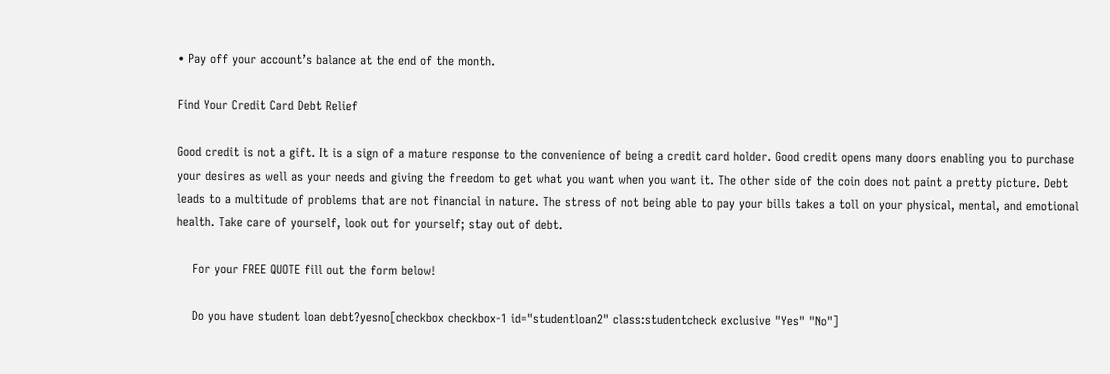• Pay off your account’s balance at the end of the month.

Find Your Credit Card Debt Relief

Good credit is not a gift. It is a sign of a mature response to the convenience of being a credit card holder. Good credit opens many doors enabling you to purchase your desires as well as your needs and giving the freedom to get what you want when you want it. The other side of the coin does not paint a pretty picture. Debt leads to a multitude of problems that are not financial in nature. The stress of not being able to pay your bills takes a toll on your physical, mental, and emotional health. Take care of yourself, look out for yourself; stay out of debt.

    For your FREE QUOTE fill out the form below!

    Do you have student loan debt?yesno[checkbox checkbox-1 id="studentloan2" class:studentcheck exclusive "Yes" "No"]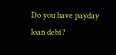Do you have payday loan debt?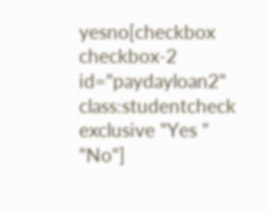yesno[checkbox checkbox-2 id="paydayloan2" class:studentcheck exclusive "Yes " "No"]